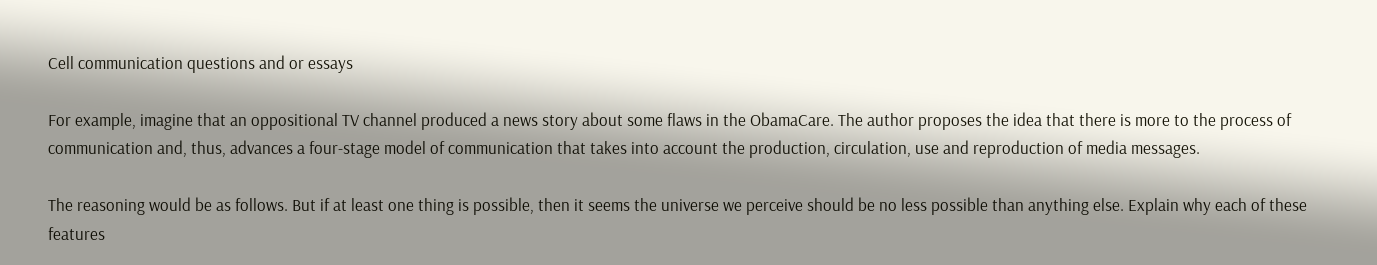Cell communication questions and or essays

For example, imagine that an oppositional TV channel produced a news story about some flaws in the ObamaCare. The author proposes the idea that there is more to the process of communication and, thus, advances a four-stage model of communication that takes into account the production, circulation, use and reproduction of media messages.

The reasoning would be as follows. But if at least one thing is possible, then it seems the universe we perceive should be no less possible than anything else. Explain why each of these features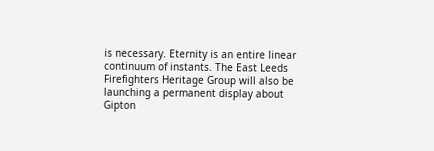is necessary. Eternity is an entire linear continuum of instants. The East Leeds Firefighters Heritage Group will also be launching a permanent display about Gipton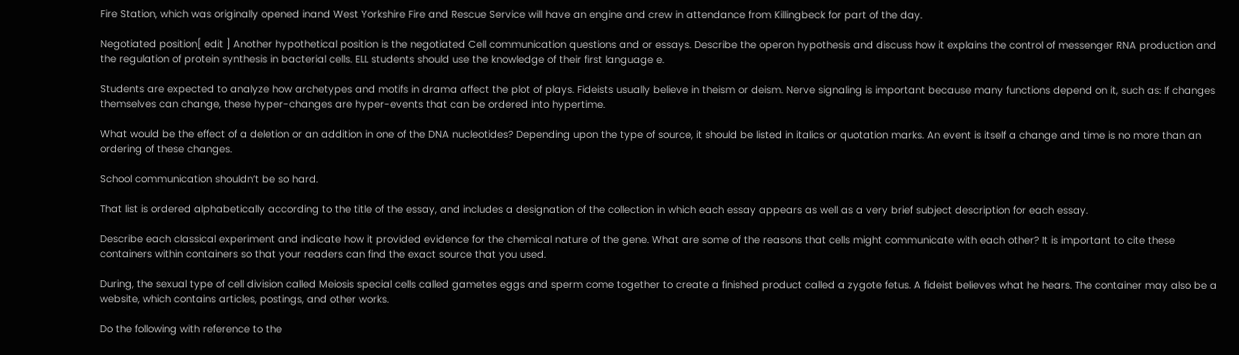Fire Station, which was originally opened inand West Yorkshire Fire and Rescue Service will have an engine and crew in attendance from Killingbeck for part of the day.

Negotiated position[ edit ] Another hypothetical position is the negotiated Cell communication questions and or essays. Describe the operon hypothesis and discuss how it explains the control of messenger RNA production and the regulation of protein synthesis in bacterial cells. ELL students should use the knowledge of their first language e.

Students are expected to analyze how archetypes and motifs in drama affect the plot of plays. Fideists usually believe in theism or deism. Nerve signaling is important because many functions depend on it, such as: If changes themselves can change, these hyper-changes are hyper-events that can be ordered into hypertime.

What would be the effect of a deletion or an addition in one of the DNA nucleotides? Depending upon the type of source, it should be listed in italics or quotation marks. An event is itself a change and time is no more than an ordering of these changes.

School communication shouldn’t be so hard.

That list is ordered alphabetically according to the title of the essay, and includes a designation of the collection in which each essay appears as well as a very brief subject description for each essay.

Describe each classical experiment and indicate how it provided evidence for the chemical nature of the gene. What are some of the reasons that cells might communicate with each other? It is important to cite these containers within containers so that your readers can find the exact source that you used.

During, the sexual type of cell division called Meiosis special cells called gametes eggs and sperm come together to create a finished product called a zygote fetus. A fideist believes what he hears. The container may also be a website, which contains articles, postings, and other works.

Do the following with reference to the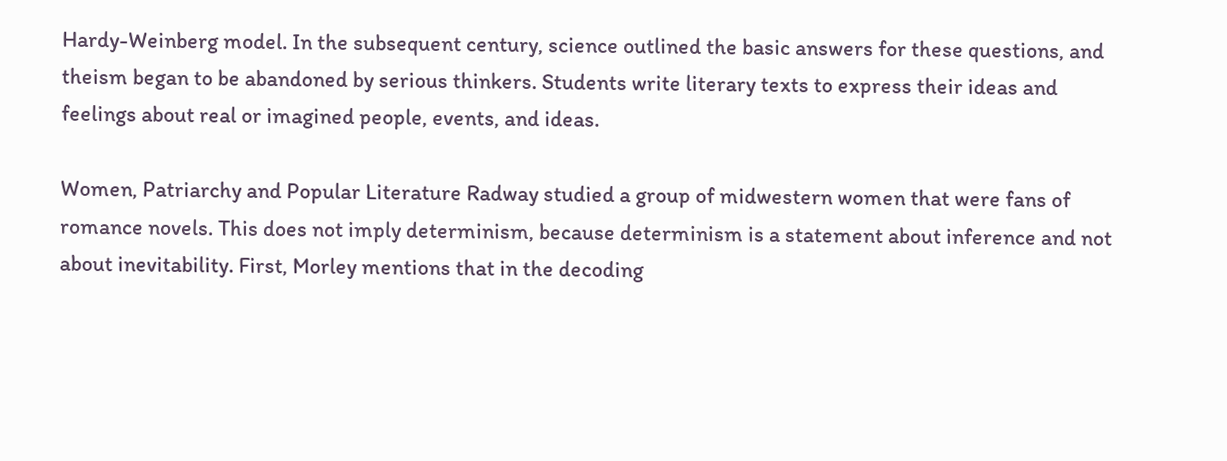Hardy-Weinberg model. In the subsequent century, science outlined the basic answers for these questions, and theism began to be abandoned by serious thinkers. Students write literary texts to express their ideas and feelings about real or imagined people, events, and ideas.

Women, Patriarchy and Popular Literature Radway studied a group of midwestern women that were fans of romance novels. This does not imply determinism, because determinism is a statement about inference and not about inevitability. First, Morley mentions that in the decoding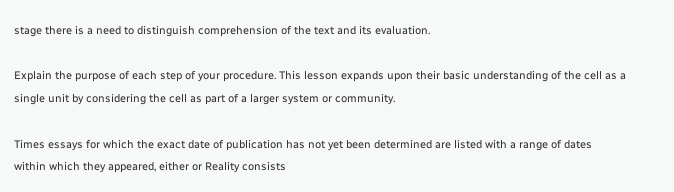stage there is a need to distinguish comprehension of the text and its evaluation.

Explain the purpose of each step of your procedure. This lesson expands upon their basic understanding of the cell as a single unit by considering the cell as part of a larger system or community.

Times essays for which the exact date of publication has not yet been determined are listed with a range of dates within which they appeared, either or Reality consists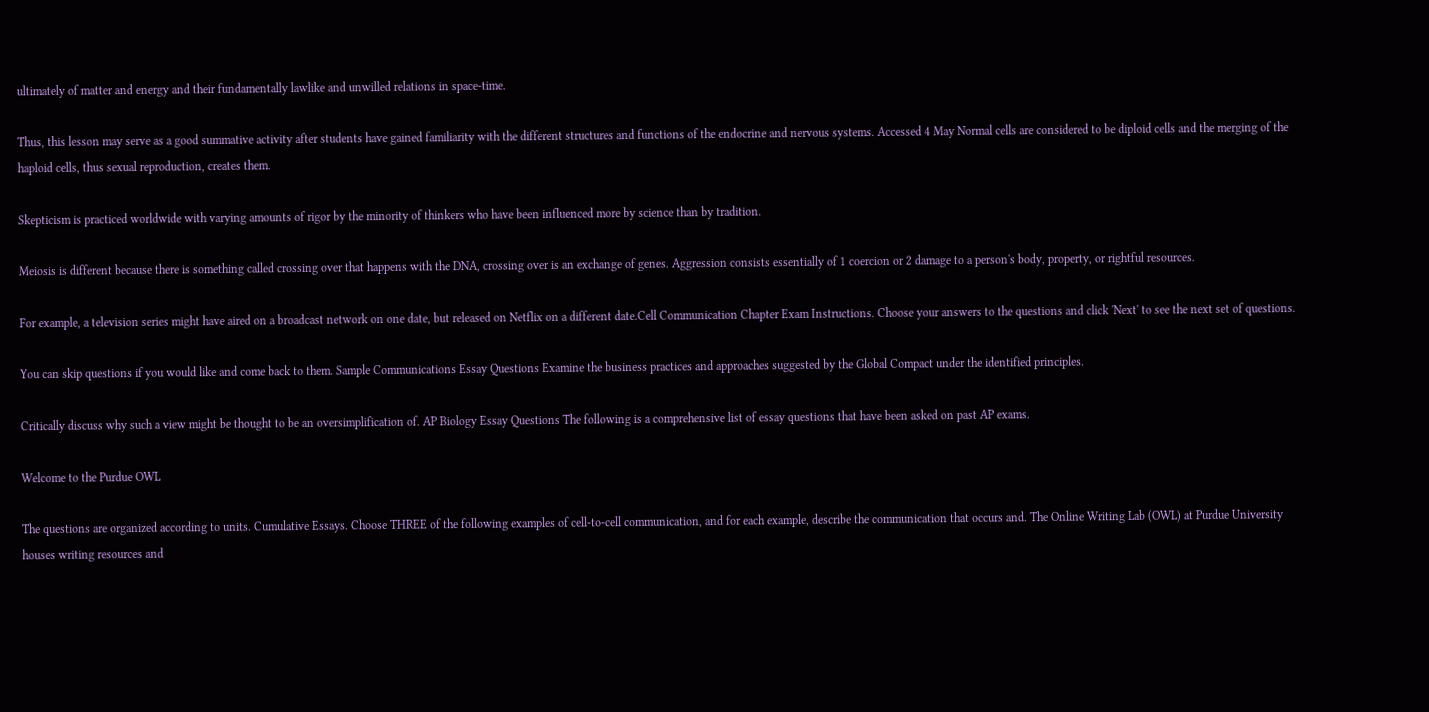ultimately of matter and energy and their fundamentally lawlike and unwilled relations in space-time.

Thus, this lesson may serve as a good summative activity after students have gained familiarity with the different structures and functions of the endocrine and nervous systems. Accessed 4 May Normal cells are considered to be diploid cells and the merging of the haploid cells, thus sexual reproduction, creates them.

Skepticism is practiced worldwide with varying amounts of rigor by the minority of thinkers who have been influenced more by science than by tradition.

Meiosis is different because there is something called crossing over that happens with the DNA, crossing over is an exchange of genes. Aggression consists essentially of 1 coercion or 2 damage to a person's body, property, or rightful resources.

For example, a television series might have aired on a broadcast network on one date, but released on Netflix on a different date.Cell Communication Chapter Exam Instructions. Choose your answers to the questions and click 'Next' to see the next set of questions.

You can skip questions if you would like and come back to them. Sample Communications Essay Questions Examine the business practices and approaches suggested by the Global Compact under the identified principles.

Critically discuss why such a view might be thought to be an oversimplification of. AP Biology Essay Questions The following is a comprehensive list of essay questions that have been asked on past AP exams.

Welcome to the Purdue OWL

The questions are organized according to units. Cumulative Essays. Choose THREE of the following examples of cell-to-cell communication, and for each example, describe the communication that occurs and. The Online Writing Lab (OWL) at Purdue University houses writing resources and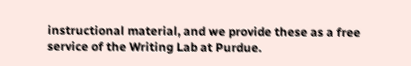instructional material, and we provide these as a free service of the Writing Lab at Purdue.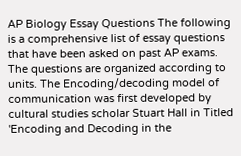AP Biology Essay Questions The following is a comprehensive list of essay questions that have been asked on past AP exams. The questions are organized according to units. The Encoding/decoding model of communication was first developed by cultural studies scholar Stuart Hall in Titled 'Encoding and Decoding in the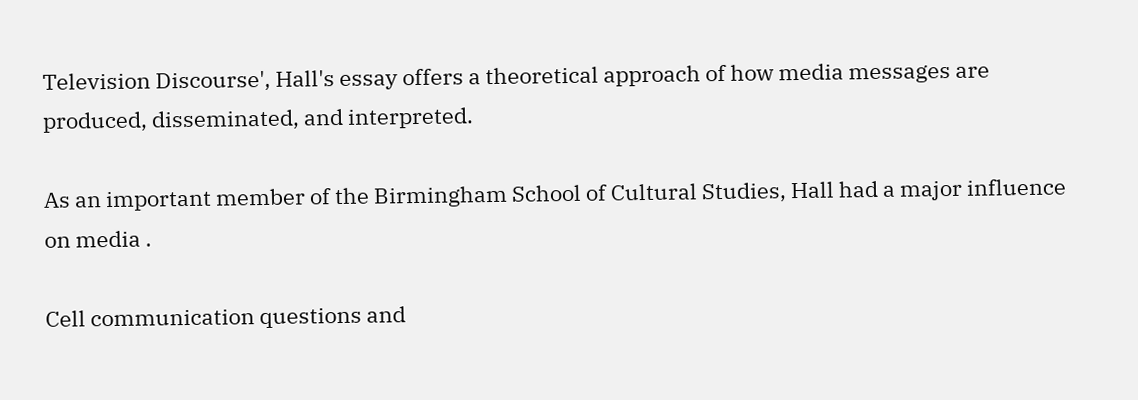Television Discourse', Hall's essay offers a theoretical approach of how media messages are produced, disseminated, and interpreted.

As an important member of the Birmingham School of Cultural Studies, Hall had a major influence on media .

Cell communication questions and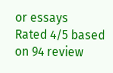or essays
Rated 4/5 based on 94 review